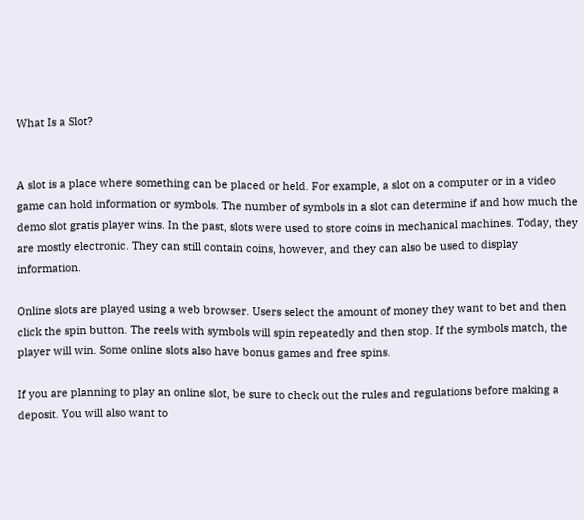What Is a Slot?


A slot is a place where something can be placed or held. For example, a slot on a computer or in a video game can hold information or symbols. The number of symbols in a slot can determine if and how much the demo slot gratis player wins. In the past, slots were used to store coins in mechanical machines. Today, they are mostly electronic. They can still contain coins, however, and they can also be used to display information.

Online slots are played using a web browser. Users select the amount of money they want to bet and then click the spin button. The reels with symbols will spin repeatedly and then stop. If the symbols match, the player will win. Some online slots also have bonus games and free spins.

If you are planning to play an online slot, be sure to check out the rules and regulations before making a deposit. You will also want to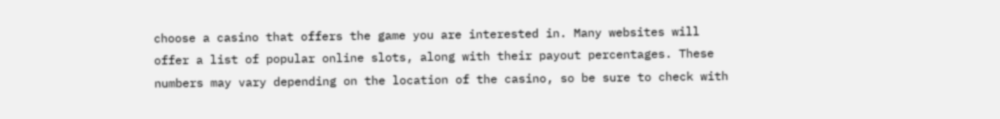choose a casino that offers the game you are interested in. Many websites will offer a list of popular online slots, along with their payout percentages. These numbers may vary depending on the location of the casino, so be sure to check with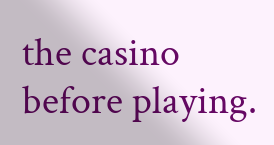the casino before playing.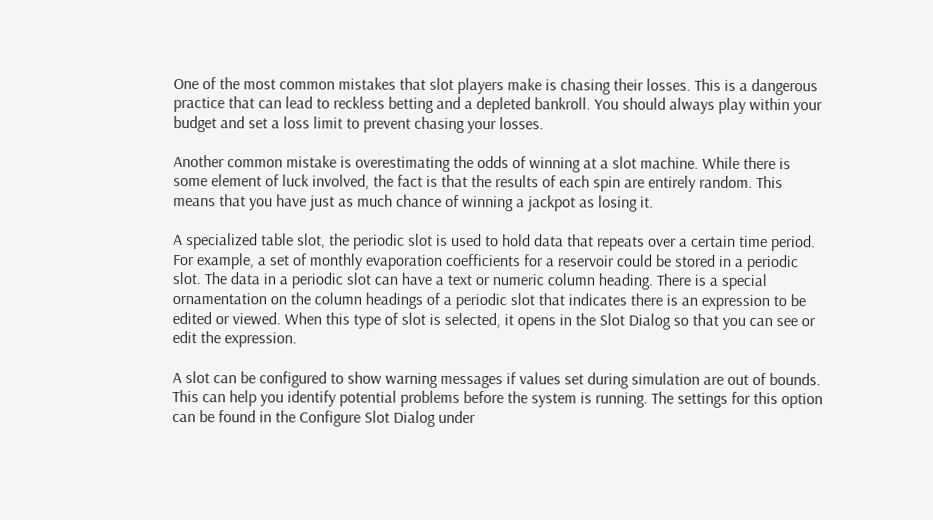One of the most common mistakes that slot players make is chasing their losses. This is a dangerous practice that can lead to reckless betting and a depleted bankroll. You should always play within your budget and set a loss limit to prevent chasing your losses.

Another common mistake is overestimating the odds of winning at a slot machine. While there is some element of luck involved, the fact is that the results of each spin are entirely random. This means that you have just as much chance of winning a jackpot as losing it.

A specialized table slot, the periodic slot is used to hold data that repeats over a certain time period. For example, a set of monthly evaporation coefficients for a reservoir could be stored in a periodic slot. The data in a periodic slot can have a text or numeric column heading. There is a special ornamentation on the column headings of a periodic slot that indicates there is an expression to be edited or viewed. When this type of slot is selected, it opens in the Slot Dialog so that you can see or edit the expression.

A slot can be configured to show warning messages if values set during simulation are out of bounds. This can help you identify potential problems before the system is running. The settings for this option can be found in the Configure Slot Dialog under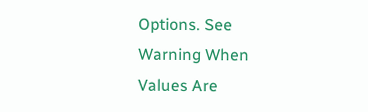Options. See Warning When Values Are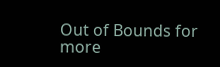Out of Bounds for more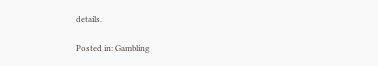details.

Posted in: Gambling